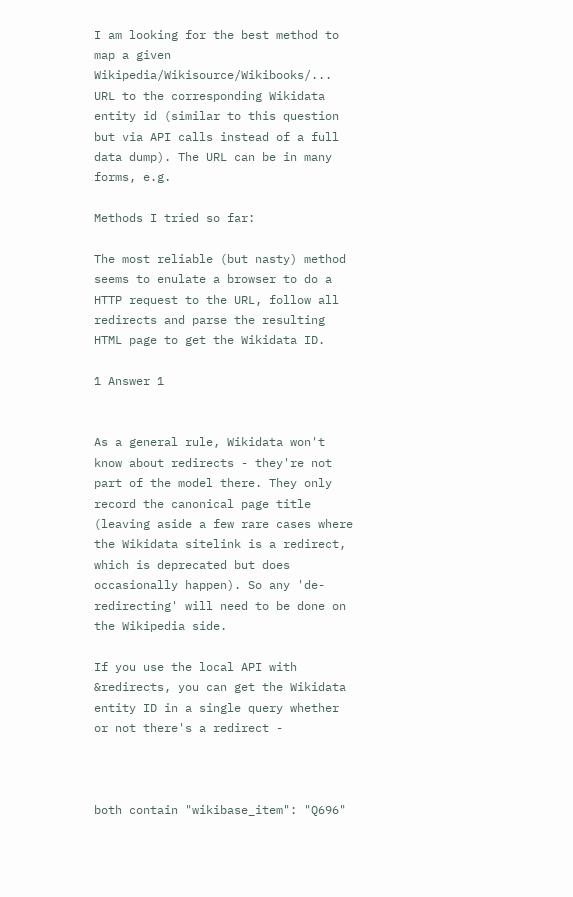I am looking for the best method to map a given Wikipedia/Wikisource/Wikibooks/... URL to the corresponding Wikidata entity id (similar to this question but via API calls instead of a full data dump). The URL can be in many forms, e.g.

Methods I tried so far:

The most reliable (but nasty) method seems to enulate a browser to do a HTTP request to the URL, follow all redirects and parse the resulting HTML page to get the Wikidata ID.

1 Answer 1


As a general rule, Wikidata won't know about redirects - they're not part of the model there. They only record the canonical page title (leaving aside a few rare cases where the Wikidata sitelink is a redirect, which is deprecated but does occasionally happen). So any 'de-redirecting' will need to be done on the Wikipedia side.

If you use the local API with &redirects, you can get the Wikidata entity ID in a single query whether or not there's a redirect -



both contain "wikibase_item": "Q696"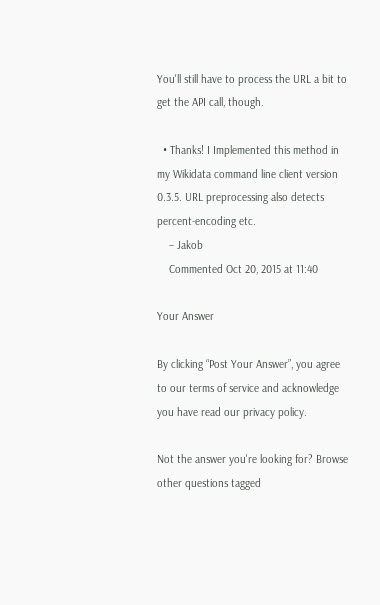You'll still have to process the URL a bit to get the API call, though.

  • Thanks! I Implemented this method in my Wikidata command line client version 0.3.5. URL preprocessing also detects percent-encoding etc.
    – Jakob
    Commented Oct 20, 2015 at 11:40

Your Answer

By clicking “Post Your Answer”, you agree to our terms of service and acknowledge you have read our privacy policy.

Not the answer you're looking for? Browse other questions tagged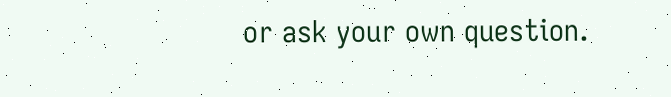or ask your own question.